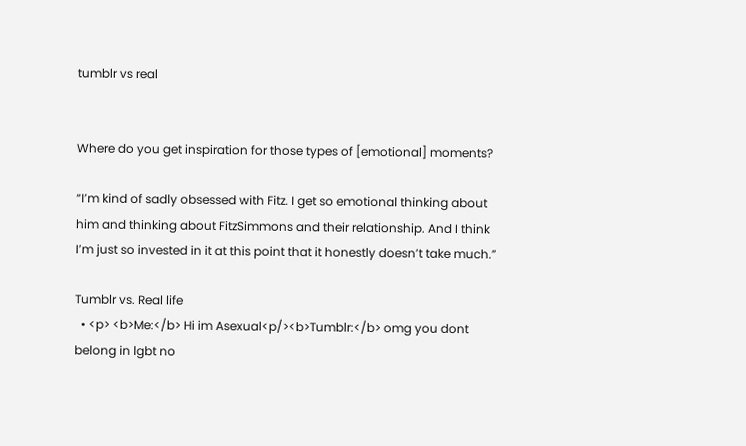tumblr vs real


Where do you get inspiration for those types of [emotional] moments?

“I’m kind of sadly obsessed with Fitz. I get so emotional thinking about him and thinking about FitzSimmons and their relationship. And I think I’m just so invested in it at this point that it honestly doesn’t take much.”

Tumblr vs. Real life
  • <p> <b>Me:</b> Hi im Asexual<p/><b>Tumblr:</b> omg you dont belong in lgbt no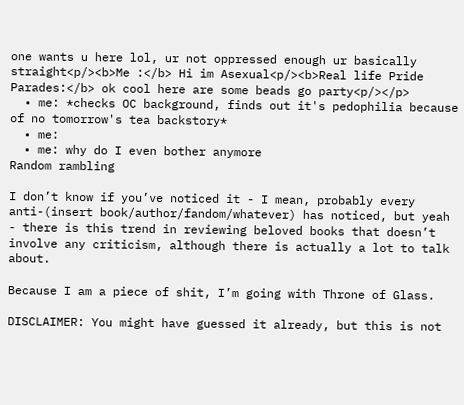one wants u here lol, ur not oppressed enough ur basically straight<p/><b>Me :</b> Hi im Asexual<p/><b>Real life Pride Parades:</b> ok cool here are some beads go party<p/></p>
  • me: *checks OC background, finds out it's pedophilia because of no tomorrow's tea backstory*
  • me:
  • me: why do I even bother anymore
Random rambling

I don’t know if you’ve noticed it - I mean, probably every anti-(insert book/author/fandom/whatever) has noticed, but yeah - there is this trend in reviewing beloved books that doesn’t involve any criticism, although there is actually a lot to talk about.

Because I am a piece of shit, I’m going with Throne of Glass.

DISCLAIMER: You might have guessed it already, but this is not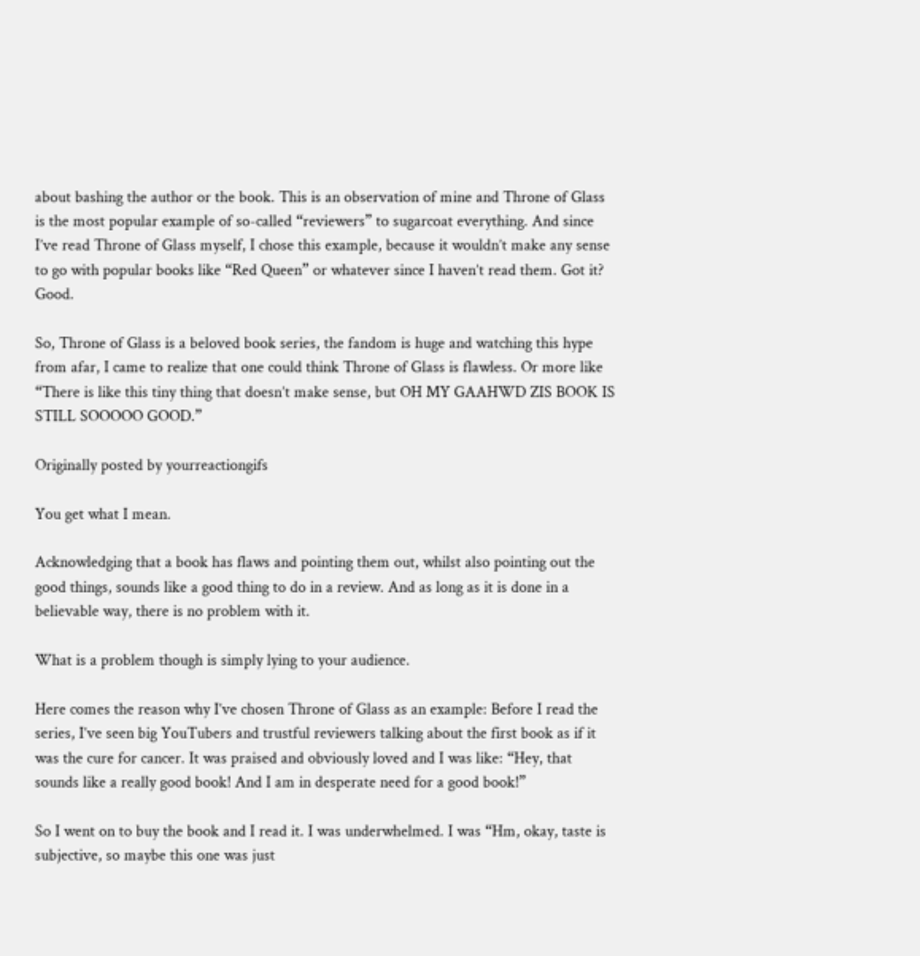about bashing the author or the book. This is an observation of mine and Throne of Glass is the most popular example of so-called “reviewers” to sugarcoat everything. And since I’ve read Throne of Glass myself, I chose this example, because it wouldn’t make any sense to go with popular books like “Red Queen” or whatever since I haven’t read them. Got it? Good.

So, Throne of Glass is a beloved book series, the fandom is huge and watching this hype from afar, I came to realize that one could think Throne of Glass is flawless. Or more like “There is like this tiny thing that doesn’t make sense, but OH MY GAAHWD ZIS BOOK IS STILL SOOOOO GOOD.”

Originally posted by yourreactiongifs

You get what I mean.

Acknowledging that a book has flaws and pointing them out, whilst also pointing out the good things, sounds like a good thing to do in a review. And as long as it is done in a believable way, there is no problem with it.

What is a problem though is simply lying to your audience.

Here comes the reason why I’ve chosen Throne of Glass as an example: Before I read the series, I’ve seen big YouTubers and trustful reviewers talking about the first book as if it was the cure for cancer. It was praised and obviously loved and I was like: “Hey, that sounds like a really good book! And I am in desperate need for a good book!”

So I went on to buy the book and I read it. I was underwhelmed. I was “Hm, okay, taste is subjective, so maybe this one was just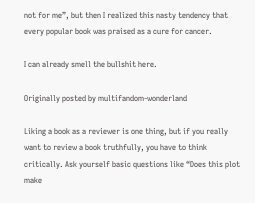not for me”, but then I realized this nasty tendency that every popular book was praised as a cure for cancer.

I can already smell the bullshit here.

Originally posted by multifandom-wonderland

Liking a book as a reviewer is one thing, but if you really want to review a book truthfully, you have to think critically. Ask yourself basic questions like “Does this plot make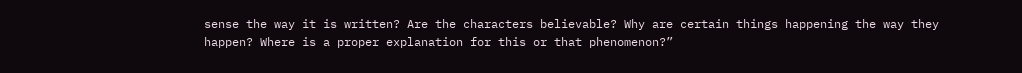sense the way it is written? Are the characters believable? Why are certain things happening the way they happen? Where is a proper explanation for this or that phenomenon?”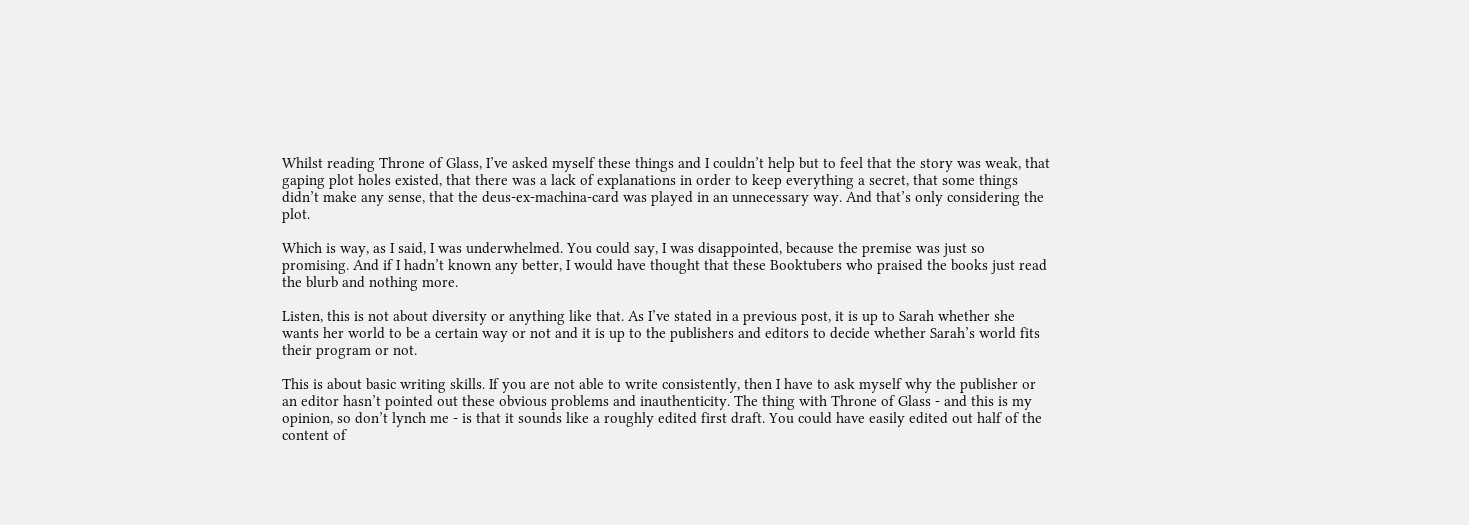Whilst reading Throne of Glass, I’ve asked myself these things and I couldn’t help but to feel that the story was weak, that gaping plot holes existed, that there was a lack of explanations in order to keep everything a secret, that some things didn’t make any sense, that the deus-ex-machina-card was played in an unnecessary way. And that’s only considering the plot.

Which is way, as I said, I was underwhelmed. You could say, I was disappointed, because the premise was just so promising. And if I hadn’t known any better, I would have thought that these Booktubers who praised the books just read the blurb and nothing more.

Listen, this is not about diversity or anything like that. As I’ve stated in a previous post, it is up to Sarah whether she wants her world to be a certain way or not and it is up to the publishers and editors to decide whether Sarah’s world fits their program or not.

This is about basic writing skills. If you are not able to write consistently, then I have to ask myself why the publisher or an editor hasn’t pointed out these obvious problems and inauthenticity. The thing with Throne of Glass - and this is my opinion, so don’t lynch me - is that it sounds like a roughly edited first draft. You could have easily edited out half of the content of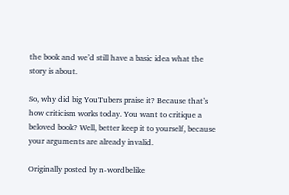the book and we’d still have a basic idea what the story is about.

So, why did big YouTubers praise it? Because that’s how criticism works today. You want to critique a beloved book? Well, better keep it to yourself, because your arguments are already invalid.

Originally posted by n-wordbelike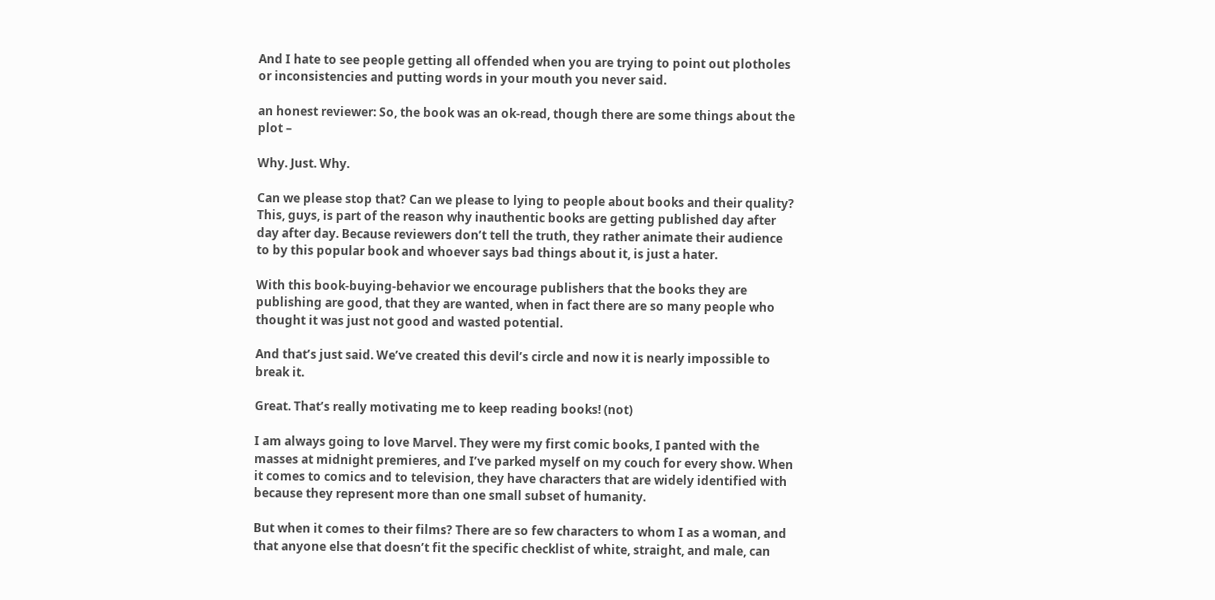And I hate to see people getting all offended when you are trying to point out plotholes or inconsistencies and putting words in your mouth you never said.

an honest reviewer: So, the book was an ok-read, though there are some things about the plot –

Why. Just. Why.

Can we please stop that? Can we please to lying to people about books and their quality? This, guys, is part of the reason why inauthentic books are getting published day after day after day. Because reviewers don’t tell the truth, they rather animate their audience to by this popular book and whoever says bad things about it, is just a hater.

With this book-buying-behavior we encourage publishers that the books they are publishing are good, that they are wanted, when in fact there are so many people who thought it was just not good and wasted potential.

And that’s just said. We’ve created this devil’s circle and now it is nearly impossible to break it.

Great. That’s really motivating me to keep reading books! (not)

I am always going to love Marvel. They were my first comic books, I panted with the masses at midnight premieres, and I’ve parked myself on my couch for every show. When it comes to comics and to television, they have characters that are widely identified with because they represent more than one small subset of humanity.

But when it comes to their films? There are so few characters to whom I as a woman, and that anyone else that doesn’t fit the specific checklist of white, straight, and male, can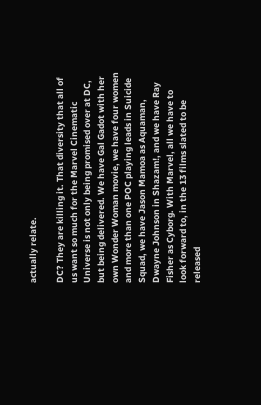actually relate.

DC? They are killing it. That diversity that all of us want so much for the Marvel Cinematic Universe is not only being promised over at DC, but being delivered. We have Gal Gadot with her own Wonder Woman movie, we have four women and more than one POC playing leads in Suicide Squad, we have Jason Mamoa as Aquaman, Dwayne Johnson in Shazam!, and we have Ray Fisher as Cyborg. With Marvel, all we have to look forward to, in the 13 films slated to be released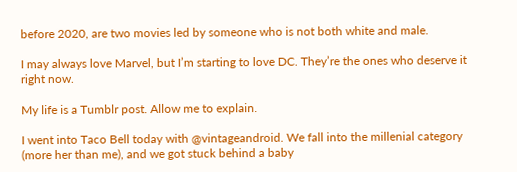before 2020, are two movies led by someone who is not both white and male.

I may always love Marvel, but I’m starting to love DC. They’re the ones who deserve it right now.

My life is a Tumblr post. Allow me to explain.

I went into Taco Bell today with @vintageandroid. We fall into the millenial category (more her than me), and we got stuck behind a baby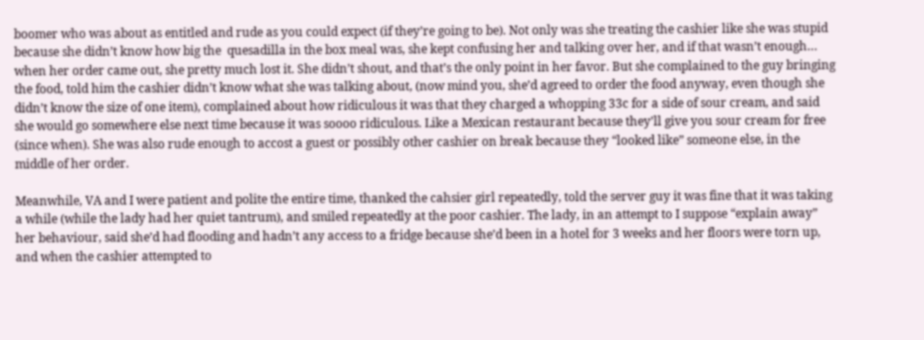boomer who was about as entitled and rude as you could expect (if they’re going to be). Not only was she treating the cashier like she was stupid because she didn’t know how big the  quesadilla in the box meal was, she kept confusing her and talking over her, and if that wasn’t enough… when her order came out, she pretty much lost it. She didn’t shout, and that’s the only point in her favor. But she complained to the guy bringing the food, told him the cashier didn’t know what she was talking about, (now mind you, she’d agreed to order the food anyway, even though she didn’t know the size of one item), complained about how ridiculous it was that they charged a whopping 33c for a side of sour cream, and said she would go somewhere else next time because it was soooo ridiculous. Like a Mexican restaurant because they’ll give you sour cream for free (since when). She was also rude enough to accost a guest or possibly other cashier on break because they “looked like” someone else, in the middle of her order.

Meanwhile, VA and I were patient and polite the entire time, thanked the cahsier girl repeatedly, told the server guy it was fine that it was taking a while (while the lady had her quiet tantrum), and smiled repeatedly at the poor cashier. The lady, in an attempt to I suppose “explain away” her behaviour, said she’d had flooding and hadn’t any access to a fridge because she’d been in a hotel for 3 weeks and her floors were torn up, and when the cashier attempted to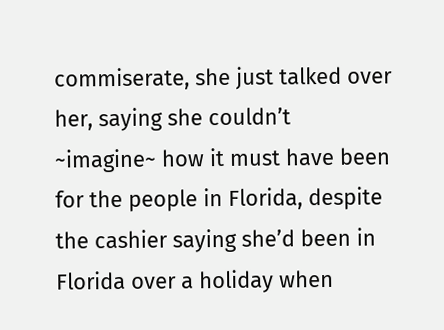commiserate, she just talked over her, saying she couldn’t  ~imagine~ how it must have been for the people in Florida, despite the cashier saying she’d been in Florida over a holiday when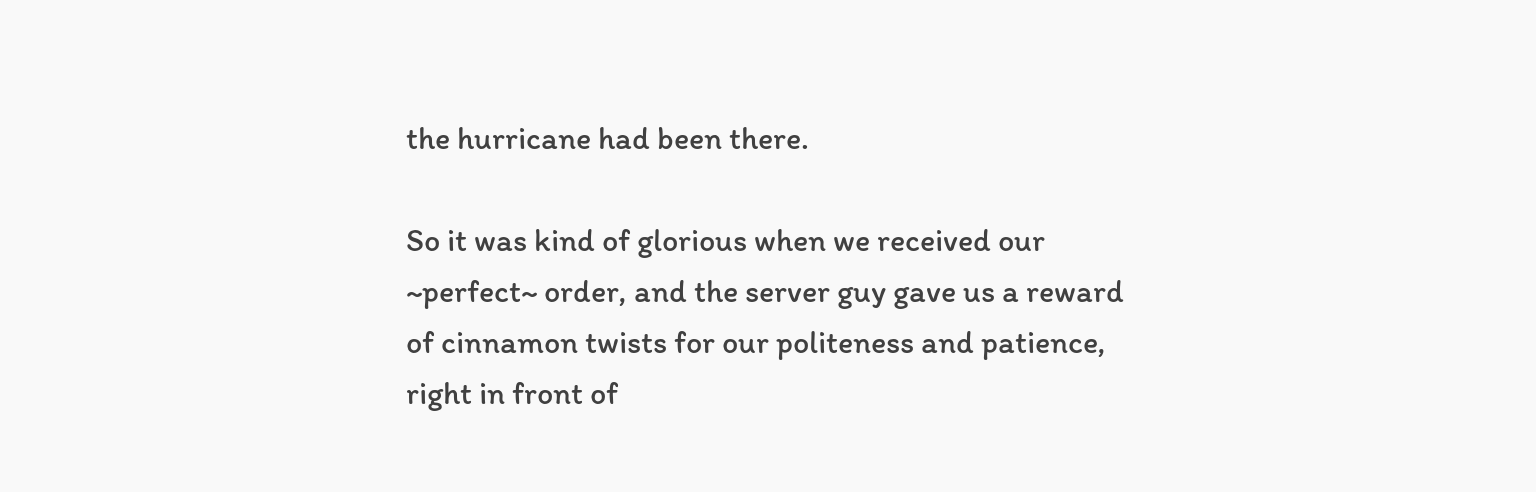the hurricane had been there.

So it was kind of glorious when we received our ~perfect~ order, and the server guy gave us a reward of cinnamon twists for our politeness and patience, right in front of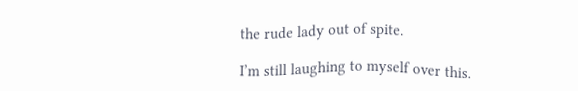the rude lady out of spite.

I’m still laughing to myself over this.